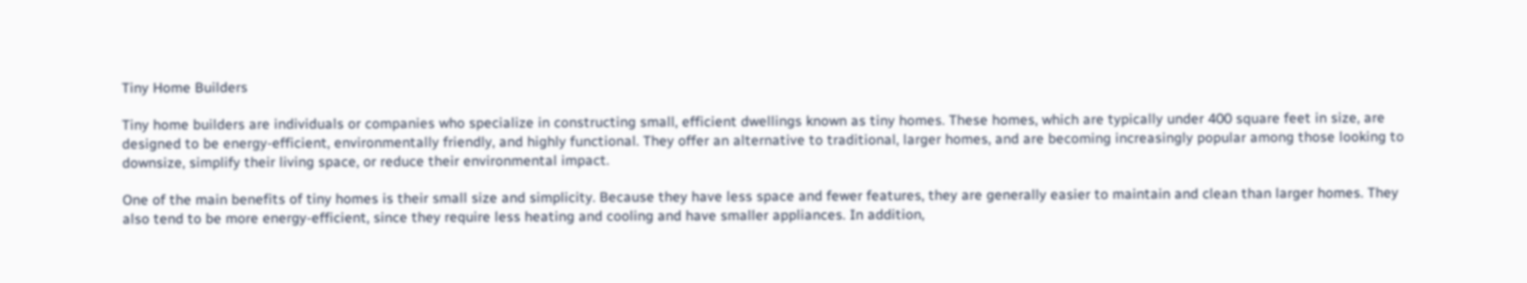Tiny Home Builders

Tiny home builders are individuals or companies who specialize in constructing small, efficient dwellings known as tiny homes. These homes, which are typically under 400 square feet in size, are designed to be energy-efficient, environmentally friendly, and highly functional. They offer an alternative to traditional, larger homes, and are becoming increasingly popular among those looking to downsize, simplify their living space, or reduce their environmental impact.

One of the main benefits of tiny homes is their small size and simplicity. Because they have less space and fewer features, they are generally easier to maintain and clean than larger homes. They also tend to be more energy-efficient, since they require less heating and cooling and have smaller appliances. In addition,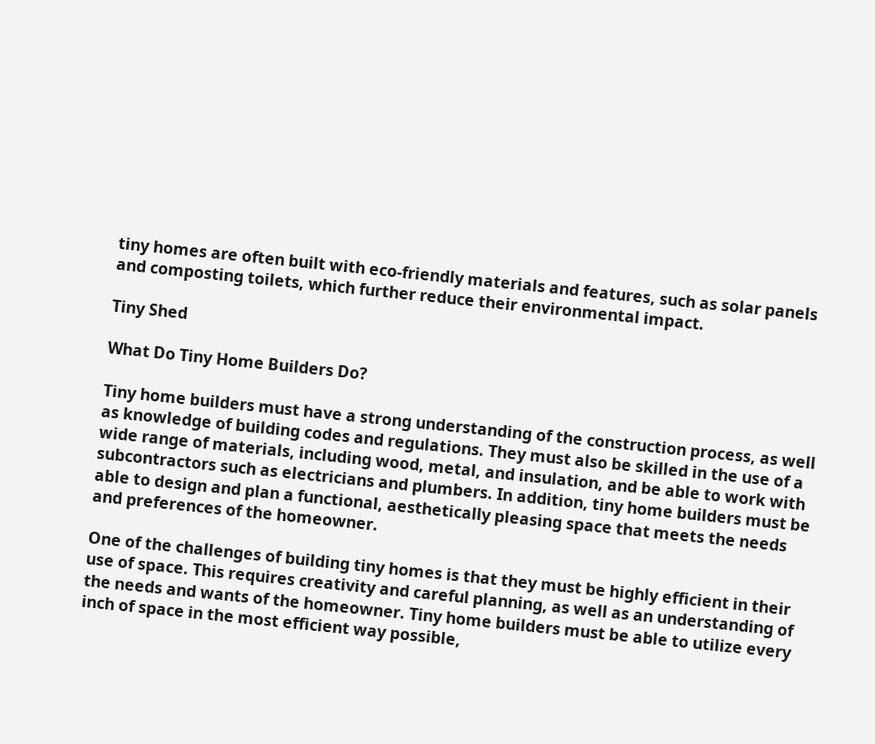tiny homes are often built with eco-friendly materials and features, such as solar panels and composting toilets, which further reduce their environmental impact.

Tiny Shed

What Do Tiny Home Builders Do?

Tiny home builders must have a strong understanding of the construction process, as well as knowledge of building codes and regulations. They must also be skilled in the use of a wide range of materials, including wood, metal, and insulation, and be able to work with subcontractors such as electricians and plumbers. In addition, tiny home builders must be able to design and plan a functional, aesthetically pleasing space that meets the needs and preferences of the homeowner.

One of the challenges of building tiny homes is that they must be highly efficient in their use of space. This requires creativity and careful planning, as well as an understanding of the needs and wants of the homeowner. Tiny home builders must be able to utilize every inch of space in the most efficient way possible,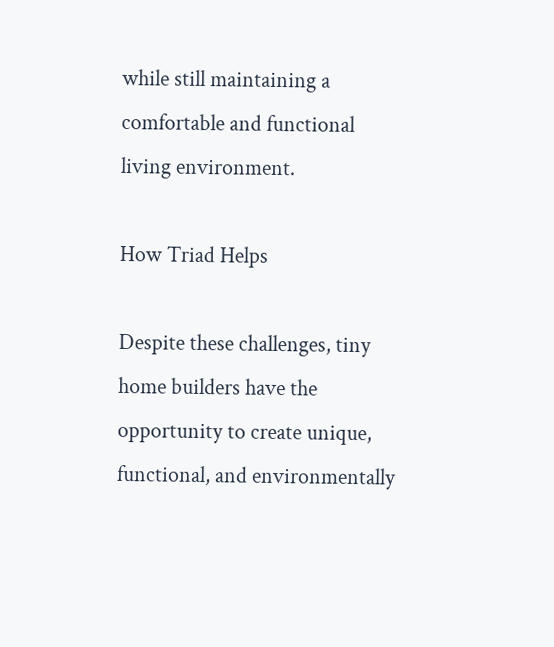while still maintaining a comfortable and functional living environment.

How Triad Helps

Despite these challenges, tiny home builders have the opportunity to create unique, functional, and environmentally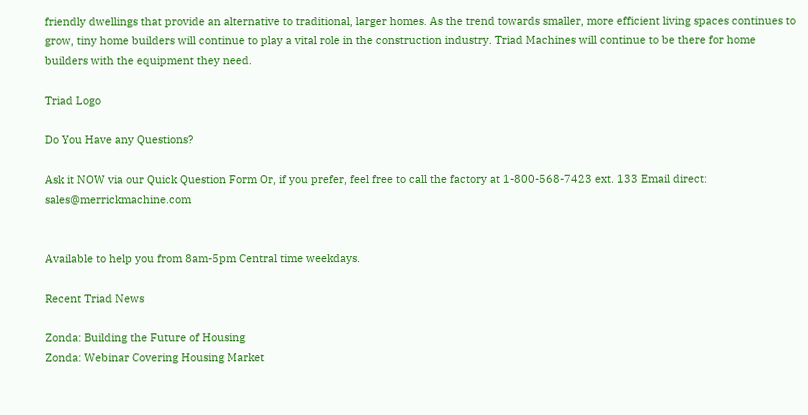friendly dwellings that provide an alternative to traditional, larger homes. As the trend towards smaller, more efficient living spaces continues to grow, tiny home builders will continue to play a vital role in the construction industry. Triad Machines will continue to be there for home builders with the equipment they need.

Triad Logo

Do You Have any Questions?

Ask it NOW via our Quick Question Form Or, if you prefer, feel free to call the factory at 1-800-568-7423 ext. 133 Email direct: sales@merrickmachine.com


Available to help you from 8am-5pm Central time weekdays.

Recent Triad News

Zonda: Building the Future of Housing
Zonda: Webinar Covering Housing Market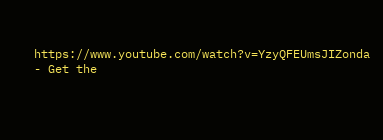https://www.youtube.com/watch?v=YzyQFEUmsJIZonda - Get the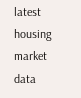latest housing market data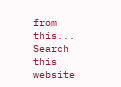from this...
Search this website